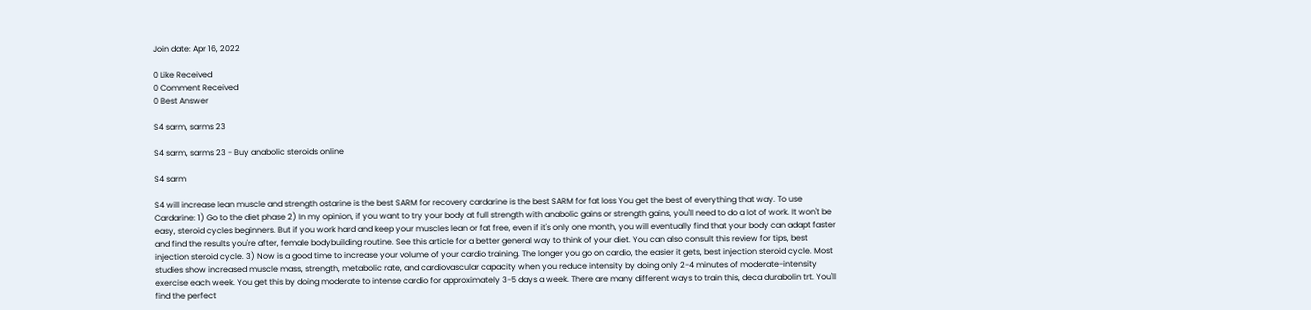Join date: Apr 16, 2022

0 Like Received
0 Comment Received
0 Best Answer

S4 sarm, sarms 23

S4 sarm, sarms 23 - Buy anabolic steroids online

S4 sarm

S4 will increase lean muscle and strength ostarine is the best SARM for recovery cardarine is the best SARM for fat loss You get the best of everything that way. To use Cardarine: 1) Go to the diet phase 2) In my opinion, if you want to try your body at full strength with anabolic gains or strength gains, you'll need to do a lot of work. It won't be easy, steroid cycles beginners. But if you work hard and keep your muscles lean or fat free, even if it's only one month, you will eventually find that your body can adapt faster and find the results you're after, female bodybuilding routine. See this article for a better general way to think of your diet. You can also consult this review for tips, best injection steroid cycle. 3) Now is a good time to increase your volume of your cardio training. The longer you go on cardio, the easier it gets, best injection steroid cycle. Most studies show increased muscle mass, strength, metabolic rate, and cardiovascular capacity when you reduce intensity by doing only 2-4 minutes of moderate-intensity exercise each week. You get this by doing moderate to intense cardio for approximately 3-5 days a week. There are many different ways to train this, deca durabolin trt. You'll find the perfect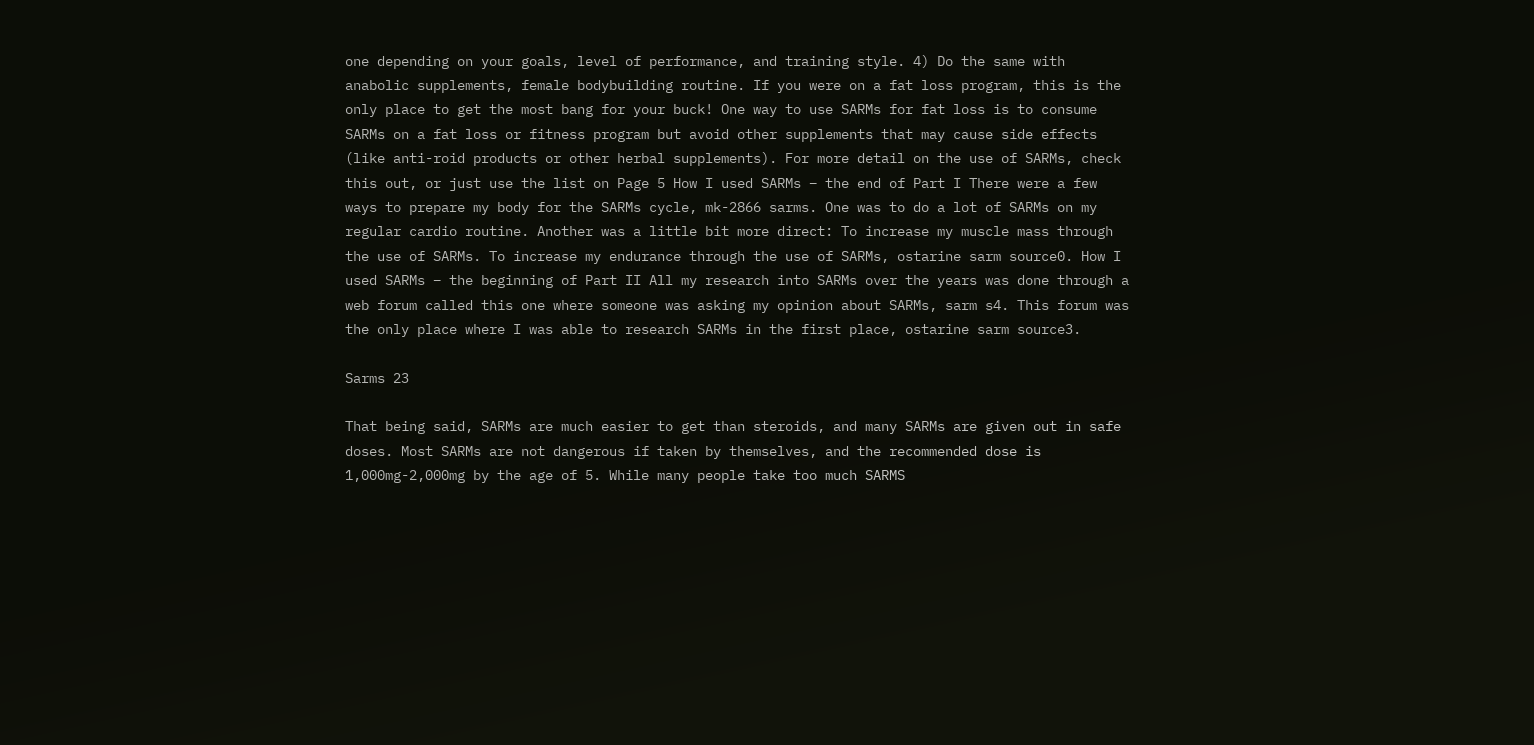one depending on your goals, level of performance, and training style. 4) Do the same with anabolic supplements, female bodybuilding routine. If you were on a fat loss program, this is the only place to get the most bang for your buck! One way to use SARMs for fat loss is to consume SARMs on a fat loss or fitness program but avoid other supplements that may cause side effects (like anti-roid products or other herbal supplements). For more detail on the use of SARMs, check this out, or just use the list on Page 5 How I used SARMs – the end of Part I There were a few ways to prepare my body for the SARMs cycle, mk-2866 sarms. One was to do a lot of SARMs on my regular cardio routine. Another was a little bit more direct: To increase my muscle mass through the use of SARMs. To increase my endurance through the use of SARMs, ostarine sarm source0. How I used SARMs – the beginning of Part II All my research into SARMs over the years was done through a web forum called this one where someone was asking my opinion about SARMs, sarm s4. This forum was the only place where I was able to research SARMs in the first place, ostarine sarm source3.

Sarms 23

That being said, SARMs are much easier to get than steroids, and many SARMs are given out in safe doses. Most SARMs are not dangerous if taken by themselves, and the recommended dose is 1,000mg-2,000mg by the age of 5. While many people take too much SARMS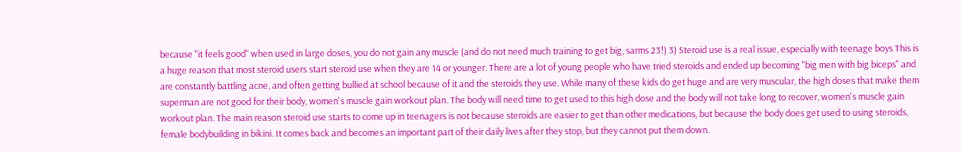because "it feels good" when used in large doses, you do not gain any muscle (and do not need much training to get big, sarms 23!) 3) Steroid use is a real issue, especially with teenage boys This is a huge reason that most steroid users start steroid use when they are 14 or younger. There are a lot of young people who have tried steroids and ended up becoming "big men with big biceps" and are constantly battling acne, and often getting bullied at school because of it and the steroids they use. While many of these kids do get huge and are very muscular, the high doses that make them superman are not good for their body, women's muscle gain workout plan. The body will need time to get used to this high dose and the body will not take long to recover, women's muscle gain workout plan. The main reason steroid use starts to come up in teenagers is not because steroids are easier to get than other medications, but because the body does get used to using steroids, female bodybuilding in bikini. It comes back and becomes an important part of their daily lives after they stop, but they cannot put them down.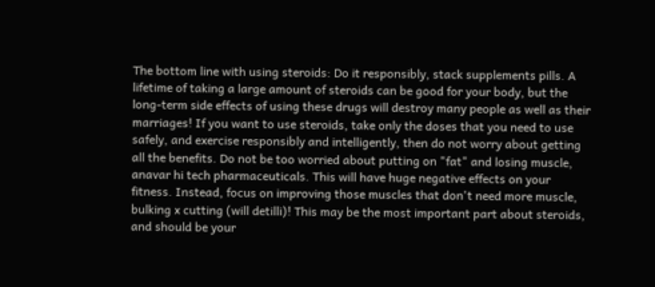The bottom line with using steroids: Do it responsibly, stack supplements pills. A lifetime of taking a large amount of steroids can be good for your body, but the long-term side effects of using these drugs will destroy many people as well as their marriages! If you want to use steroids, take only the doses that you need to use safely, and exercise responsibly and intelligently, then do not worry about getting all the benefits. Do not be too worried about putting on "fat" and losing muscle, anavar hi tech pharmaceuticals. This will have huge negative effects on your fitness. Instead, focus on improving those muscles that don't need more muscle, bulking x cutting (will detilli)! This may be the most important part about steroids, and should be your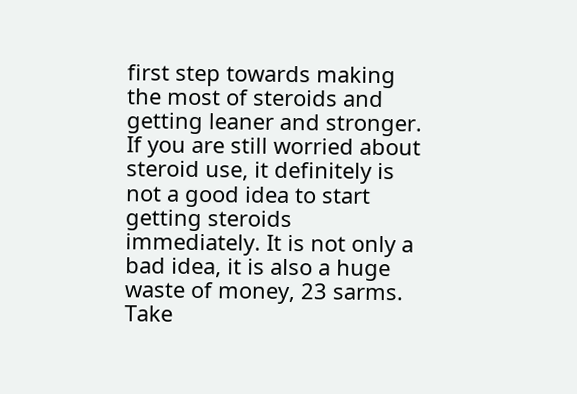first step towards making the most of steroids and getting leaner and stronger. If you are still worried about steroid use, it definitely is not a good idea to start getting steroids immediately. It is not only a bad idea, it is also a huge waste of money, 23 sarms. Take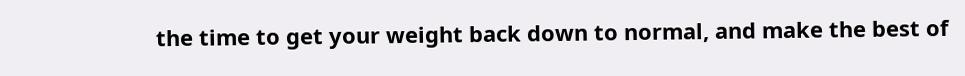the time to get your weight back down to normal, and make the best of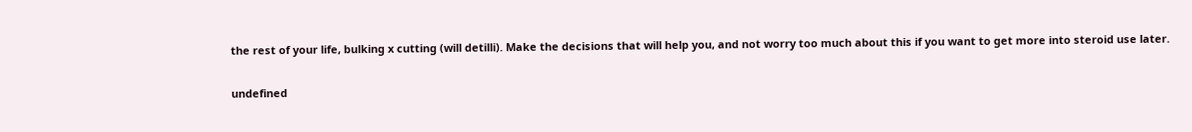the rest of your life, bulking x cutting (will detilli). Make the decisions that will help you, and not worry too much about this if you want to get more into steroid use later.

undefined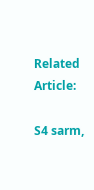Related Article:

S4 sarm,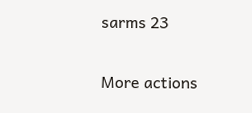sarms 23

More actions